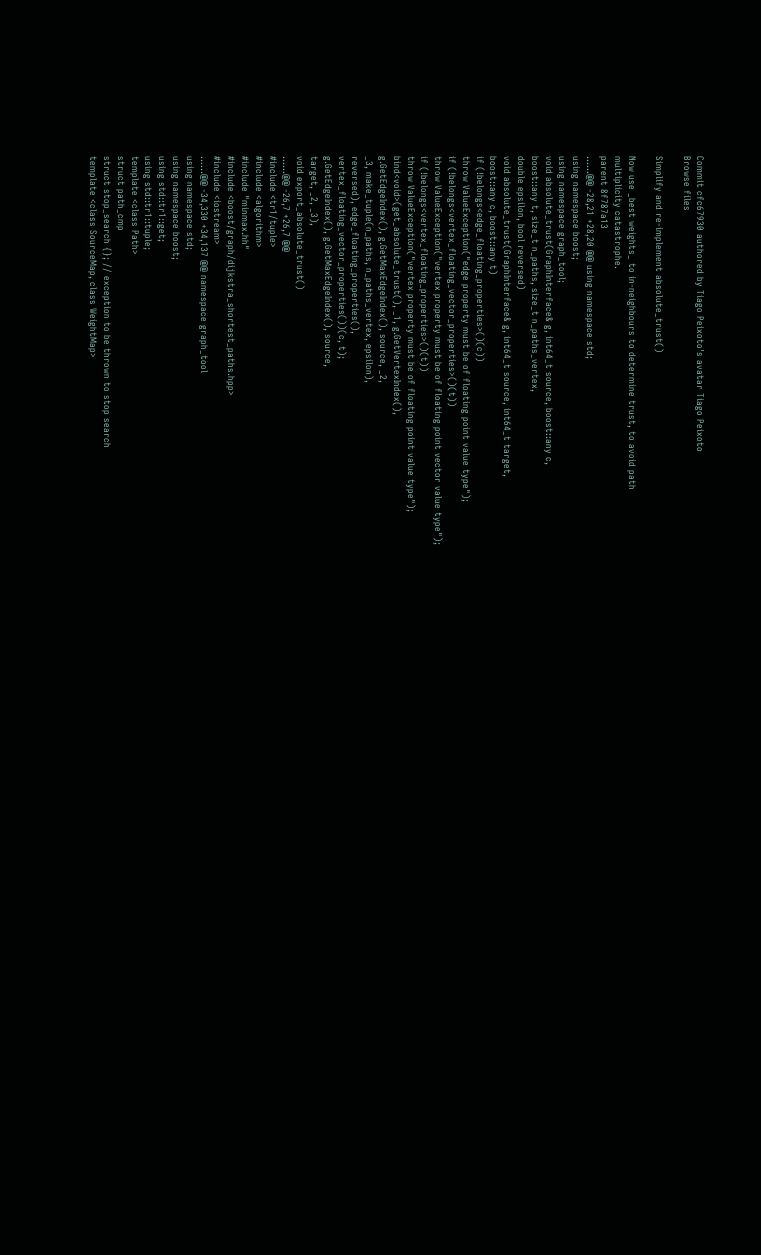Commit cfc67930 authored by Tiago Peixoto's avatar Tiago Peixoto
Browse files

Simplify and re-implement absolute_trust()

Now use _best weights_ to in-neighbours to determine trust, to avoid path
multiplicity catastrophe.
parent 8f787a13
......@@ -28,21 +28,20 @@ using namespace std;
using namespace boost;
using namespace graph_tool;
void absolute_trust(GraphInterface& g, int64_t source, boost::any c,
boost::any t, size_t n_paths, size_t n_paths_vertex,
double epsilon, bool reversed)
void absolute_trust(GraphInterface& g, int64_t source, int64_t target,
boost::any c, boost::any t)
if (!belongs<edge_floating_properties>()(c))
throw ValueException("edge property must be of floating point value type");
if (!belongs<vertex_floating_vector_properties>()(t))
throw ValueException("vertex property must be of floating point vector value type");
if (!belongs<vertex_floating_properties>()(t))
throw ValueException("vertex property must be of floating point value type");
bind<void>(get_absolute_trust(), _1, g.GetVertexIndex(),
g.GetEdgeIndex(), g.GetMaxEdgeIndex(), source, _2,
_3, make_tuple(n_paths, n_paths_vertex, epsilon),
reversed), edge_floating_properties(),
vertex_floating_vector_properties())(c, t);
g.GetEdgeIndex(), g.GetMaxEdgeIndex(), source,
target, _2, _3),
void export_absolute_trust()
......@@ -26,7 +26,7 @@
#include <tr1/tuple>
#include <algorithm>
#include "minmax.hh"
#include <boost/graph/dijkstra_shortest_paths.hpp>
#include <iostream>
......@@ -34,330 +34,137 @@ namespace graph_tool
using namespace std;
using namespace boost;
using std::tr1::get;
using std::tr1::tuple;
template <class Path>
struct path_cmp
struct stop_search {}; // exception to be thrown to stop search
template <class SourceMap, class WeightMap>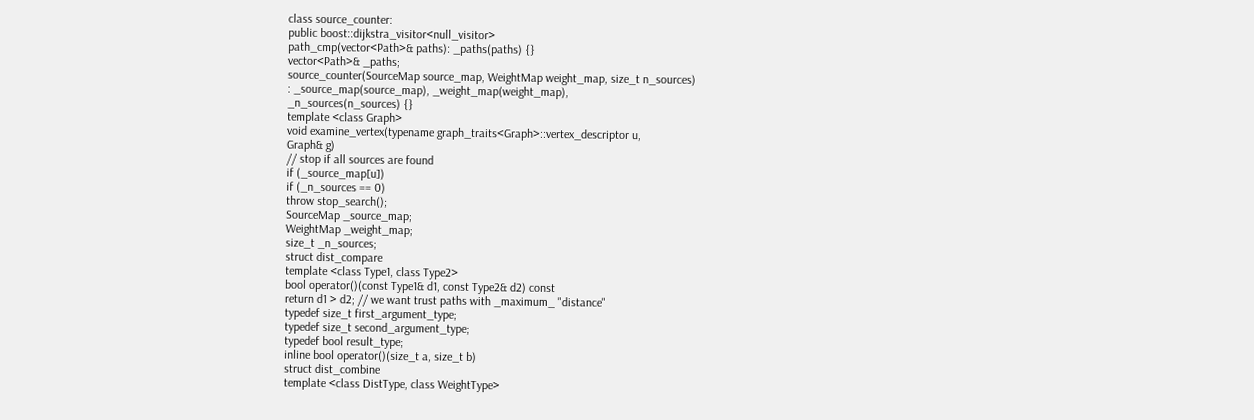class source_counter:
public boost::dijkstra_visitor<null_visitor>
path_cmp(vector<Path>& paths): _paths(paths) {}
vector<Path>& _paths;
source_counter(SourceMap source_map, WeightMap weight_map, size_t n_sources)
: _source_map(source_map), _weight_map(weight_map),
_n_sources(n_sources) {}
template <class Graph>
void examine_vertex(typename graph_traits<Graph>::vertex_descriptor u,
Graph& g)
// stop if all sources are found
if (_source_map[u])
if (_n_sources == 0)
throw stop_search();
SourceMap _source_map;
WeightMap _weight_map;
size_t _n_sources;
struct dist_compare
template <class Type1, class Type2>
bool operator()(const Type1& d1, const Type2& d2) const
return d1 > d2; // we want trust paths with _maximum_ "distance"
typedef size_t first_argument_type;
typedef size_t second_argument_type;
typedef bool result_type;
inline bool operator()(size_t a, size_t b)
struct dist_combine
template <class DistType, class WeightType>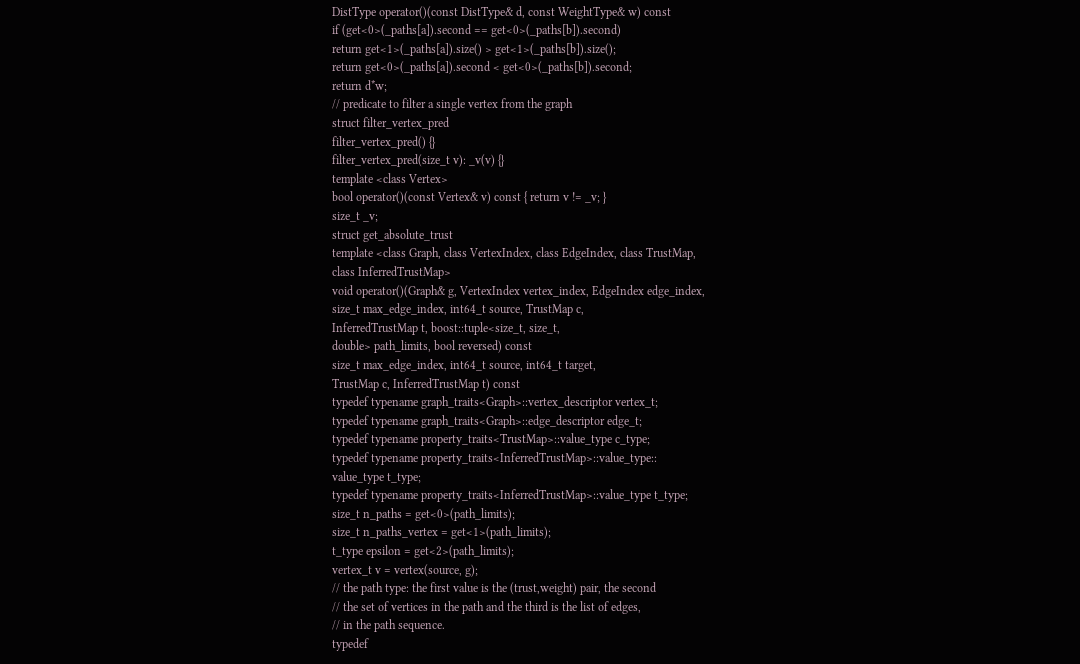DistType operator()(const DistType& d, const WeightType& w) const
if (get<0>(_paths[a]).second == get<0>(_paths[b]).second)
return get<1>(_paths[a]).size() > get<1>(_paths[b]).size();
return get<0>(_paths[a]).second < get<0>(_paths[b]).second;
return d*w;
// predicate to filter a single vertex from the graph
struct filter_vertex_pred
filter_vertex_pred() {}
filter_vertex_pred(size_t v): _v(v) {}
template <class Vertex>
bool operator()(const Vertex& v) const { return v != _v; }
size_t _v;
struct get_absolute_trust
template <class Graph, class VertexIndex, class EdgeIndex, class TrustMap,
class InferredTrustMap>
void operator()(Graph& g, VertexIndex vertex_index, EdgeIndex edge_index,
size_t max_edge_index, int64_t source, TrustMap c,
InferredTrustMap t, boost::tuple<size_t, size_t,
double> path_limits, bool reversed) const
size_t max_edge_index, int64_t source, int64_t target,
TrustMap c, InferredTrustMap t) const
typedef typename graph_traits<Graph>::vertex_descriptor vertex_t;
typedef typename graph_traits<Graph>::edge_descriptor edge_t;
typedef typename property_traits<TrustMap>::value_type c_type;
typedef typename property_traits<InferredTrustMap>::value_type::
value_type t_type;
typedef typename property_traits<InferredTrustMap>::value_type t_type;
size_t n_paths = get<0>(path_limits);
size_t n_paths_vertex = get<1>(path_limits);
t_type epsilon = get<2>(path_limits);
vertex_t v = vertex(source, g);
// the path type: the first value is the (trust,weight) pair, the second
// the set of vertices in the path and the third is the list of edges,
// in the path sequence.
typedef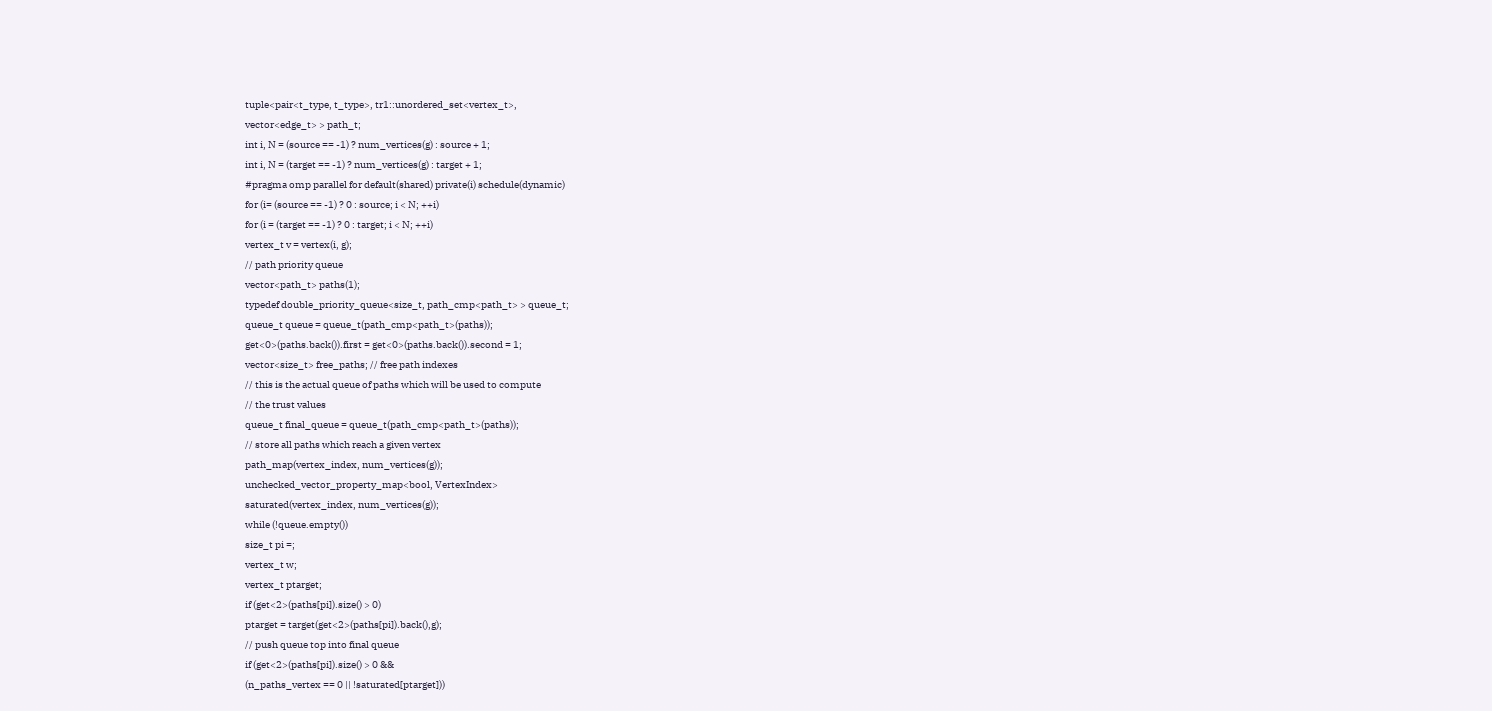tuple<pair<t_type, t_type>, tr1::unordered_set<vertex_t>,
vector<edge_t> > path_t;
int i, N = (source == -1) ? num_vertices(g) : source + 1;
int i, N = (target == -1) ? num_vertices(g) : target + 1;
#pragma omp parallel for default(shared) private(i) schedule(dynamic)
for (i= (source == -1) ? 0 : source; i < N; ++i)
for (i = (target == -1) ? 0 : target; i < N; ++i)
vertex_t v = vertex(i, g);
// path priority queue
vector<path_t> paths(1);
typedef double_priority_queue<size_t, path_cmp<path_t> > queue_t;
queue_t queue = queue_t(path_cmp<path_t>(paths));
get<0>(paths.back()).first = get<0>(paths.back()).second = 1;
vector<size_t> free_paths; // free path indexes
// this is the actual queue of paths which will be used to compute
// the trust values
queue_t final_queue = queue_t(path_cmp<path_t>(paths));
// store all paths which reach a given vertex
path_map(vertex_index, num_vertices(g));
unchecked_vector_property_map<bool, VertexIndex>
saturated(vertex_index, num_vertices(g));
while (!queue.empty())
size_t pi =;
vertex_t w;
vertex_t ptarget;
if (get<2>(paths[pi]).size() > 0)
ptarget = target(get<2>(paths[pi]).back(),g);
// push queue top into final queue
if (get<2>(paths[pi]).size() > 0 &&
(n_paths_vertex == 0 || !saturated[ptarget]))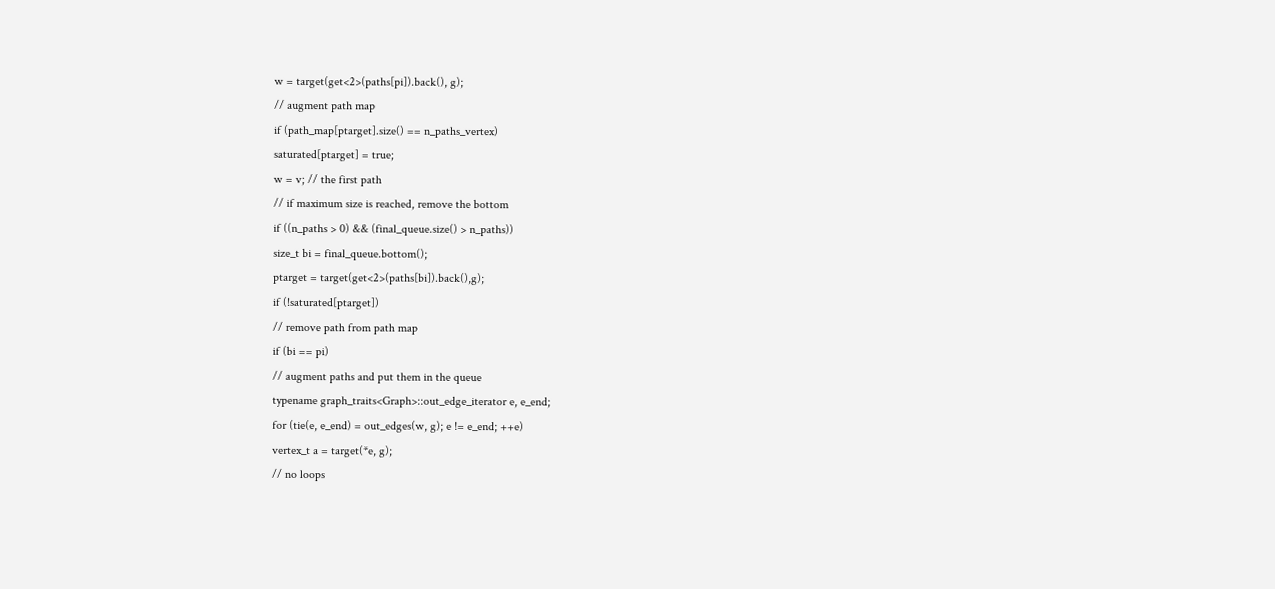w = target(get<2>(paths[pi]).back(), g);
// augment path map
if (path_map[ptarget].size() == n_paths_vertex)
saturated[ptarget] = true;
w = v; // the first path
// if maximum size is reached, remove the bottom
if ((n_paths > 0) && (final_queue.size() > n_paths))
size_t bi = final_queue.bottom();
ptarget = target(get<2>(paths[bi]).back(),g);
if (!saturated[ptarget])
// remove path from path map
if (bi == pi)
// augment paths and put them in the queue
typename graph_traits<Graph>::out_edge_iterator e, e_end;
for (tie(e, e_end) = out_edges(w, g); e != e_end; ++e)
vertex_t a = target(*e, g);
// no loops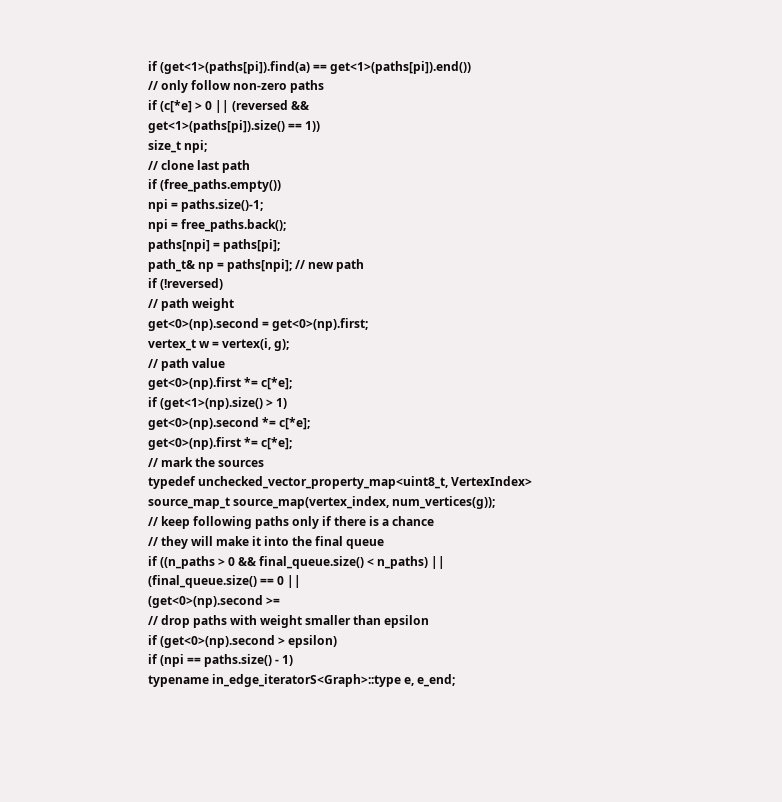if (get<1>(paths[pi]).find(a) == get<1>(paths[pi]).end())
// only follow non-zero paths
if (c[*e] > 0 || (reversed &&
get<1>(paths[pi]).size() == 1))
size_t npi;
// clone last path
if (free_paths.empty())
npi = paths.size()-1;
npi = free_paths.back();
paths[npi] = paths[pi];
path_t& np = paths[npi]; // new path
if (!reversed)
// path weight
get<0>(np).second = get<0>(np).first;
vertex_t w = vertex(i, g);
// path value
get<0>(np).first *= c[*e];
if (get<1>(np).size() > 1)
get<0>(np).second *= c[*e];
get<0>(np).first *= c[*e];
// mark the sources
typedef unchecked_vector_property_map<uint8_t, VertexIndex>
source_map_t source_map(vertex_index, num_vertices(g));
// keep following paths only if there is a chance
// they will make it into the final queue
if ((n_paths > 0 && final_queue.size() < n_paths) ||
(final_queue.size() == 0 ||
(get<0>(np).second >=
// drop paths with weight smaller than epsilon
if (get<0>(np).second > epsilon)
if (npi == paths.size() - 1)
typename in_edge_iteratorS<Graph>::type e, e_end;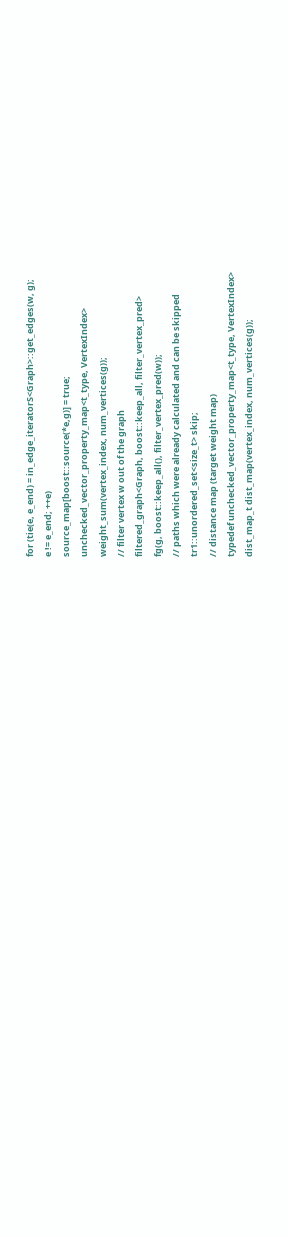for (tie(e, e_end) = in_edge_iteratorS<Graph>::get_edges(w, g);
e != e_end; ++e)
source_map[boost::source(*e,g)] = true;
unchecked_vector_property_map<t_type, VertexIndex>
weight_sum(vertex_index, num_vertices(g));
// filter vertex w out of the graph
filtered_graph<Graph, boost::keep_all, filter_vertex_pred>
fg(g, boost::keep_all(), filter_vertex_pred(w));
// paths which were already calculated and can be skipped
tr1::unordered_set<size_t> skip;
// distance map (target weight map)
typedef unchecked_vector_property_map<t_type, VertexIndex>
dist_map_t dist_map(vertex_index, num_vertices(g));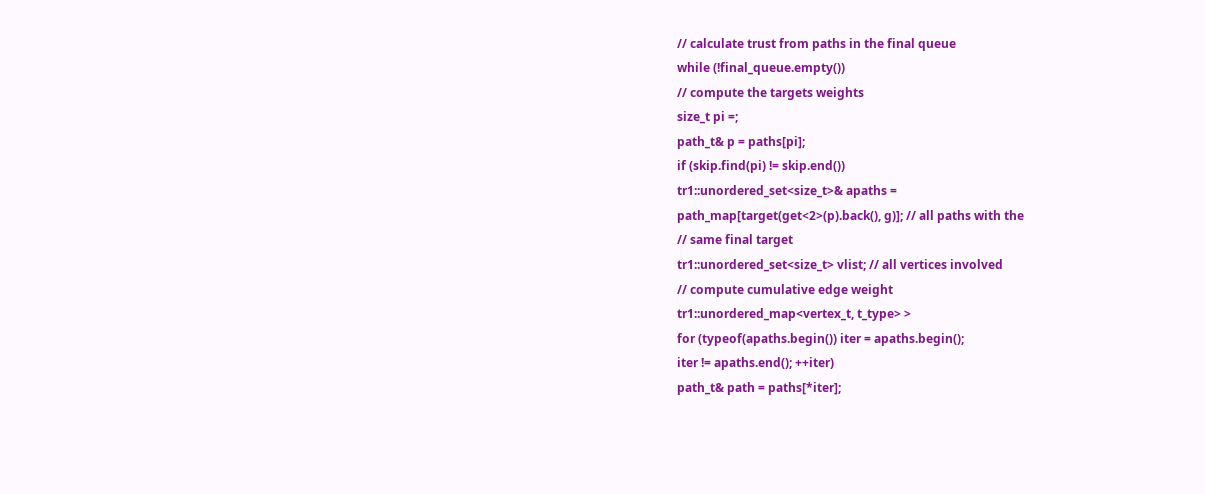// calculate trust from paths in the final queue
while (!final_queue.empty())
// compute the targets weights
size_t pi =;
path_t& p = paths[pi];
if (skip.find(pi) != skip.end())
tr1::unordered_set<size_t>& apaths =
path_map[target(get<2>(p).back(), g)]; // all paths with the
// same final target
tr1::unordered_set<size_t> vlist; // all vertices involved
// compute cumulative edge weight
tr1::unordered_map<vertex_t, t_type> >
for (typeof(apaths.begin()) iter = apaths.begin();
iter != apaths.end(); ++iter)
path_t& path = paths[*iter];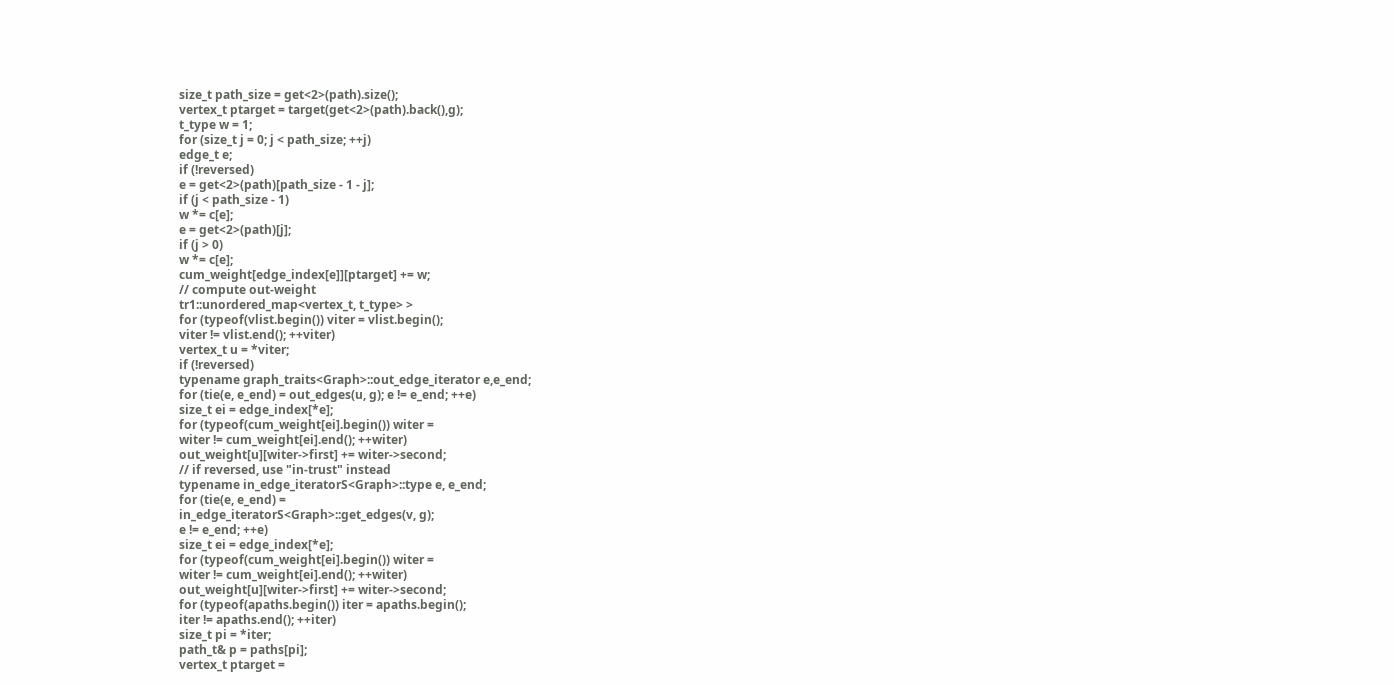size_t path_size = get<2>(path).size();
vertex_t ptarget = target(get<2>(path).back(),g);
t_type w = 1;
for (size_t j = 0; j < path_size; ++j)
edge_t e;
if (!reversed)
e = get<2>(path)[path_size - 1 - j];
if (j < path_size - 1)
w *= c[e];
e = get<2>(path)[j];
if (j > 0)
w *= c[e];
cum_weight[edge_index[e]][ptarget] += w;
// compute out-weight
tr1::unordered_map<vertex_t, t_type> >
for (typeof(vlist.begin()) viter = vlist.begin();
viter != vlist.end(); ++viter)
vertex_t u = *viter;
if (!reversed)
typename graph_traits<Graph>::out_edge_iterator e,e_end;
for (tie(e, e_end) = out_edges(u, g); e != e_end; ++e)
size_t ei = edge_index[*e];
for (typeof(cum_weight[ei].begin()) witer =
witer != cum_weight[ei].end(); ++witer)
out_weight[u][witer->first] += witer->second;
// if reversed, use "in-trust" instead
typename in_edge_iteratorS<Graph>::type e, e_end;
for (tie(e, e_end) =
in_edge_iteratorS<Graph>::get_edges(v, g);
e != e_end; ++e)
size_t ei = edge_index[*e];
for (typeof(cum_weight[ei].begin()) witer =
witer != cum_weight[ei].end(); ++witer)
out_weight[u][witer->first] += witer->second;
for (typeof(apaths.begin()) iter = apaths.begin();
iter != apaths.end(); ++iter)
size_t pi = *iter;
path_t& p = paths[pi];
vertex_t ptarget =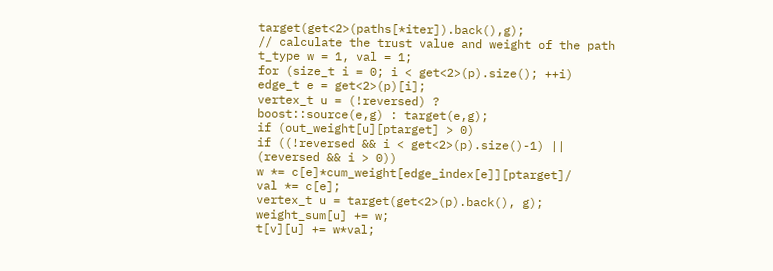target(get<2>(paths[*iter]).back(),g);
// calculate the trust value and weight of the path
t_type w = 1, val = 1;
for (size_t i = 0; i < get<2>(p).size(); ++i)
edge_t e = get<2>(p)[i];
vertex_t u = (!reversed) ?
boost::source(e,g) : target(e,g);
if (out_weight[u][ptarget] > 0)
if ((!reversed && i < get<2>(p).size()-1) ||
(reversed && i > 0))
w *= c[e]*cum_weight[edge_index[e]][ptarget]/
val *= c[e];
vertex_t u = target(get<2>(p).back(), g);
weight_sum[u] += w;
t[v][u] += w*val;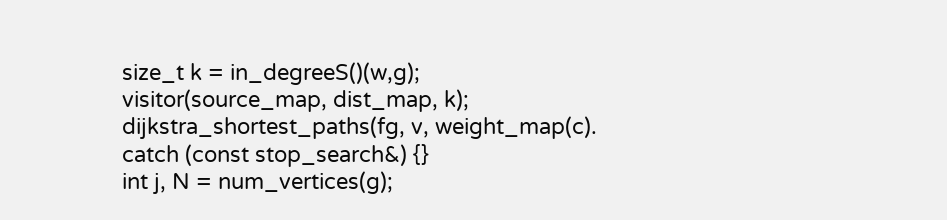size_t k = in_degreeS()(w,g);
visitor(source_map, dist_map, k);
dijkstra_shortest_paths(fg, v, weight_map(c).
catch (const stop_search&) {}
int j, N = num_vertices(g);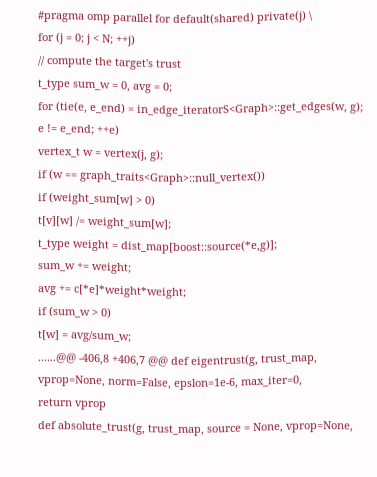#pragma omp parallel for default(shared) private(j) \
for (j = 0; j < N; ++j)
// compute the target's trust
t_type sum_w = 0, avg = 0;
for (tie(e, e_end) = in_edge_iteratorS<Graph>::get_edges(w, g);
e != e_end; ++e)
vertex_t w = vertex(j, g);
if (w == graph_traits<Graph>::null_vertex())
if (weight_sum[w] > 0)
t[v][w] /= weight_sum[w];
t_type weight = dist_map[boost::source(*e,g)];
sum_w += weight;
avg += c[*e]*weight*weight;
if (sum_w > 0)
t[w] = avg/sum_w;
......@@ -406,8 +406,7 @@ def eigentrust(g, trust_map, vprop=None, norm=False, epslon=1e-6, max_iter=0,
return vprop
def absolute_trust(g, trust_map, source = None, vprop=None,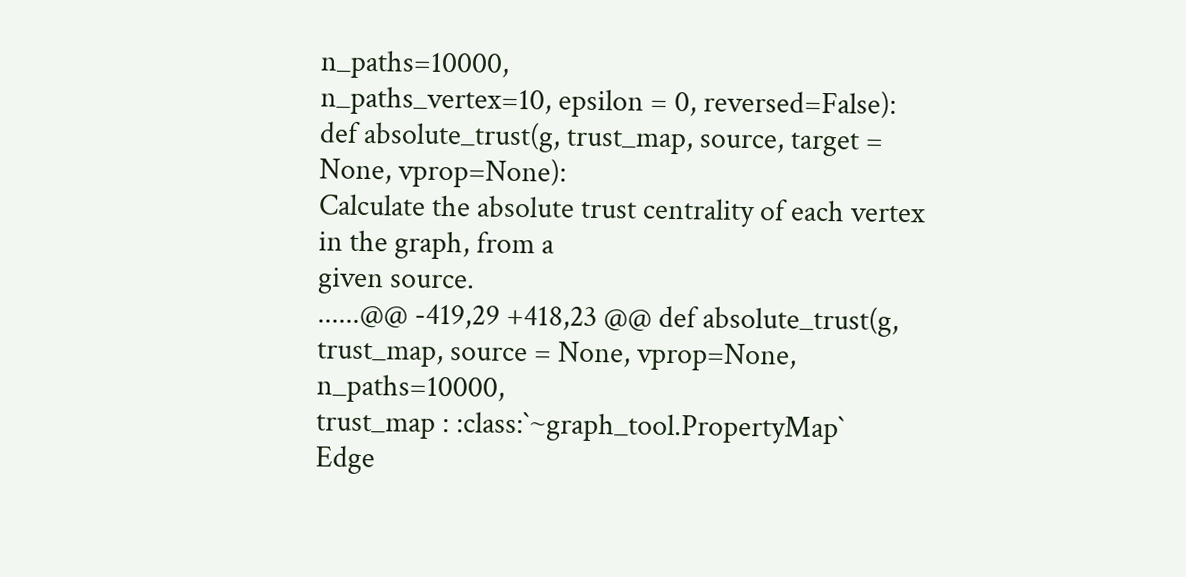n_paths=10000,
n_paths_vertex=10, epsilon = 0, reversed=False):
def absolute_trust(g, trust_map, source, target = None, vprop=None):
Calculate the absolute trust centrality of each vertex in the graph, from a
given source.
......@@ -419,29 +418,23 @@ def absolute_trust(g, trust_map, source = None, vprop=None, n_paths=10000,
trust_map : :class:`~graph_tool.PropertyMap`
Edge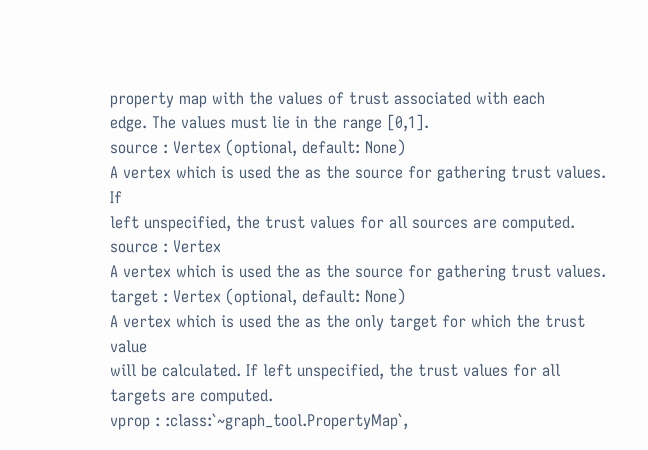property map with the values of trust associated with each
edge. The values must lie in the range [0,1].
source : Vertex (optional, default: None)
A vertex which is used the as the source for gathering trust values. If
left unspecified, the trust values for all sources are computed.
source : Vertex
A vertex which is used the as the source for gathering trust values.
target : Vertex (optional, default: None)
A vertex which is used the as the only target for which the trust value
will be calculated. If left unspecified, the trust values for all
targets are computed.
vprop : :class:`~graph_tool.PropertyMap`,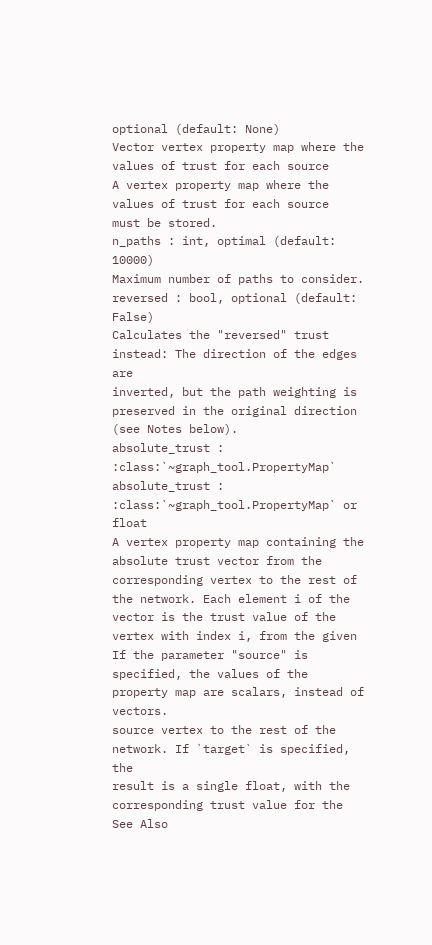optional (default: None)
Vector vertex property map where the values of trust for each source
A vertex property map where the values of trust for each source
must be stored.
n_paths : int, optimal (default: 10000)
Maximum number of paths to consider.
reversed : bool, optional (default: False)
Calculates the "reversed" trust instead: The direction of the edges are
inverted, but the path weighting is preserved in the original direction
(see Notes below).
absolute_trust : :class:`~graph_tool.PropertyMap`
absolute_trust : :class:`~graph_tool.PropertyMap` or float
A vertex property map containing the absolute trust vector from the
corresponding vertex to the rest of the network. Each element i of the
vector is the trust value of the vertex with index i, from the given
If the parameter "source" is specified, the values of the
property map are scalars, instead of vectors.
source vertex to the rest of the network. If `target` is specified, the
result is a single float, with the corresponding trust value for the
See Also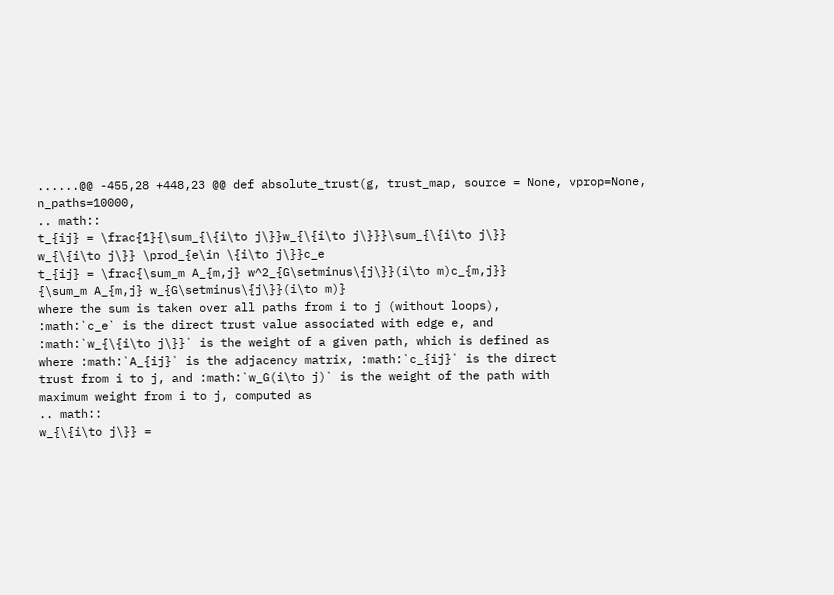......@@ -455,28 +448,23 @@ def absolute_trust(g, trust_map, source = None, vprop=None, n_paths=10000,
.. math::
t_{ij} = \frac{1}{\sum_{\{i\to j\}}w_{\{i\to j\}}}\sum_{\{i\to j\}}
w_{\{i\to j\}} \prod_{e\in \{i\to j\}}c_e
t_{ij} = \frac{\sum_m A_{m,j} w^2_{G\setminus\{j\}}(i\to m)c_{m,j}}
{\sum_m A_{m,j} w_{G\setminus\{j\}}(i\to m)}
where the sum is taken over all paths from i to j (without loops),
:math:`c_e` is the direct trust value associated with edge e, and
:math:`w_{\{i\to j\}}` is the weight of a given path, which is defined as
where :math:`A_{ij}` is the adjacency matrix, :math:`c_{ij}` is the direct
trust from i to j, and :math:`w_G(i\to j)` is the weight of the path with
maximum weight from i to j, computed as
.. math::
w_{\{i\to j\}} =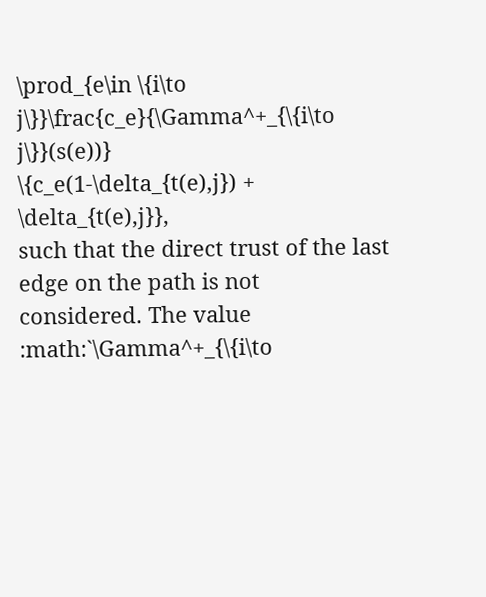\prod_{e\in \{i\to j\}}\frac{c_e}{\Gamma^+_{\{i\to j\}}(s(e))}
\{c_e(1-\delta_{t(e),j}) + \delta_{t(e),j}},
such that the direct trust of the last edge on the path is not
considered. The value :math:`\Gamma^+_{\{i\to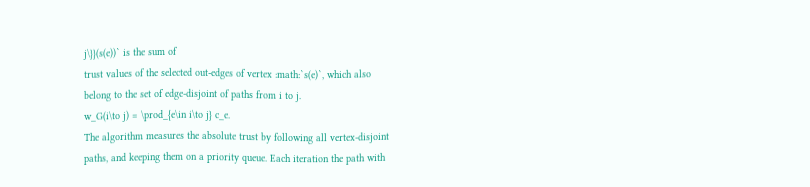j\}}(s(e))` is the sum of
trust values of the selected out-edges of vertex :math:`s(e)`, which also
belong to the set of edge-disjoint of paths from i to j.
w_G(i\to j) = \prod_{e\in i\to j} c_e.
The algorithm measures the absolute trust by following all vertex-disjoint
paths, and keeping them on a priority queue. Each iteration the path with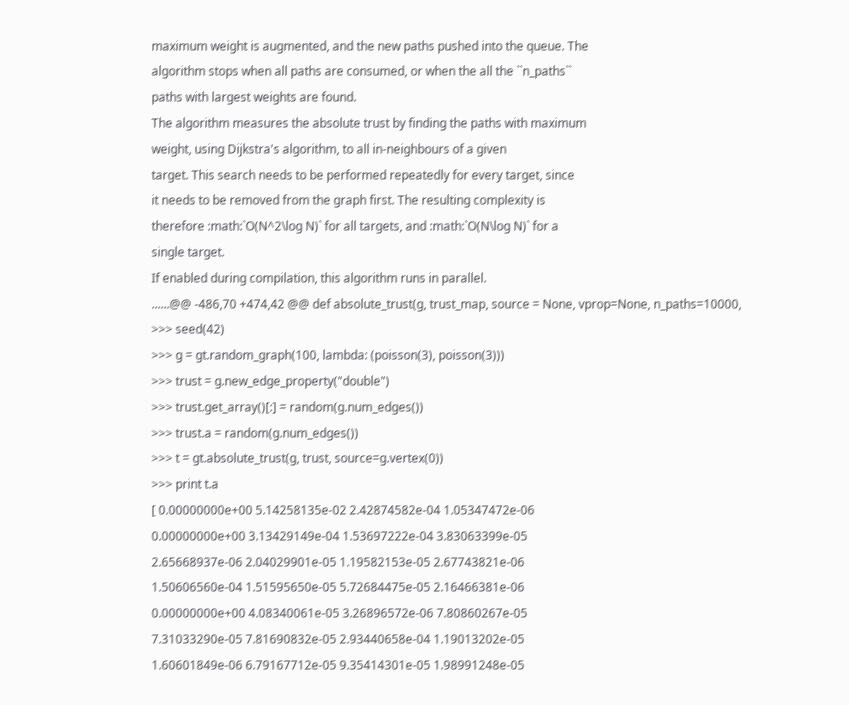maximum weight is augmented, and the new paths pushed into the queue. The
algorithm stops when all paths are consumed, or when the all the ``n_paths``
paths with largest weights are found.
The algorithm measures the absolute trust by finding the paths with maximum
weight, using Dijkstra's algorithm, to all in-neighbours of a given
target. This search needs to be performed repeatedly for every target, since
it needs to be removed from the graph first. The resulting complexity is
therefore :math:`O(N^2\log N)` for all targets, and :math:`O(N\log N)` for a
single target.
If enabled during compilation, this algorithm runs in parallel.
......@@ -486,70 +474,42 @@ def absolute_trust(g, trust_map, source = None, vprop=None, n_paths=10000,
>>> seed(42)
>>> g = gt.random_graph(100, lambda: (poisson(3), poisson(3)))
>>> trust = g.new_edge_property("double")
>>> trust.get_array()[:] = random(g.num_edges())
>>> trust.a = random(g.num_edges())
>>> t = gt.absolute_trust(g, trust, source=g.vertex(0))
>>> print t.a
[ 0.00000000e+00 5.14258135e-02 2.42874582e-04 1.05347472e-06
0.00000000e+00 3.13429149e-04 1.53697222e-04 3.83063399e-05
2.65668937e-06 2.04029901e-05 1.19582153e-05 2.67743821e-06
1.50606560e-04 1.51595650e-05 5.72684475e-05 2.16466381e-06
0.00000000e+00 4.08340061e-05 3.26896572e-06 7.80860267e-05
7.31033290e-05 7.81690832e-05 2.93440658e-04 1.19013202e-05
1.60601849e-06 6.79167712e-05 9.35414301e-05 1.98991248e-05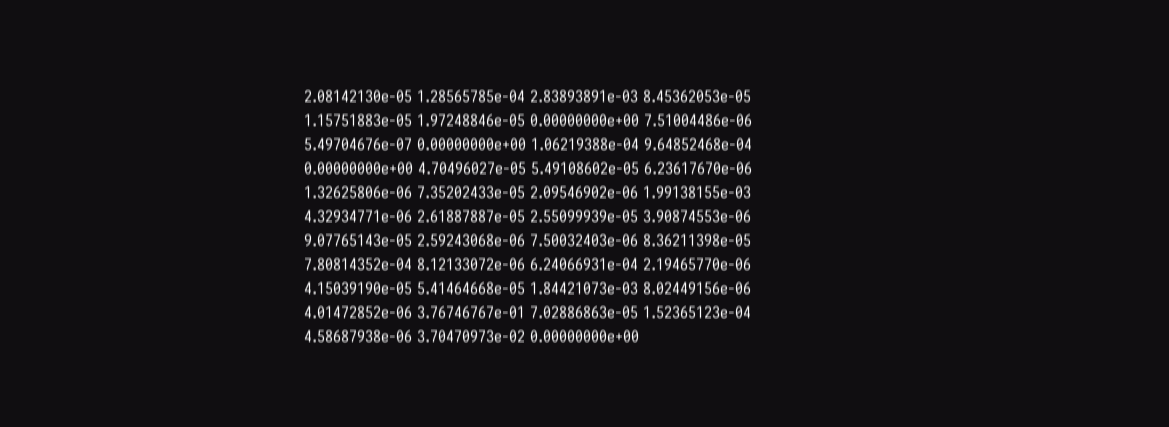2.08142130e-05 1.28565785e-04 2.83893891e-03 8.45362053e-05
1.15751883e-05 1.97248846e-05 0.00000000e+00 7.51004486e-06
5.49704676e-07 0.00000000e+00 1.06219388e-04 9.64852468e-04
0.00000000e+00 4.70496027e-05 5.49108602e-05 6.23617670e-06
1.32625806e-06 7.35202433e-05 2.09546902e-06 1.99138155e-03
4.32934771e-06 2.61887887e-05 2.55099939e-05 3.90874553e-06
9.07765143e-05 2.59243068e-06 7.50032403e-06 8.36211398e-05
7.80814352e-04 8.12133072e-06 6.24066931e-04 2.19465770e-06
4.15039190e-05 5.41464668e-05 1.84421073e-03 8.02449156e-06
4.01472852e-06 3.76746767e-01 7.02886863e-05 1.52365123e-04
4.58687938e-06 3.70470973e-02 0.00000000e+00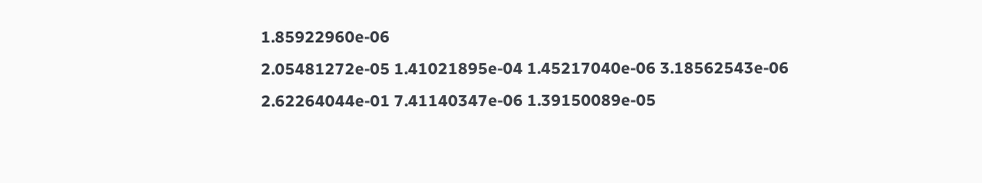1.85922960e-06
2.05481272e-05 1.41021895e-04 1.45217040e-06 3.18562543e-06
2.62264044e-01 7.41140347e-06 1.39150089e-05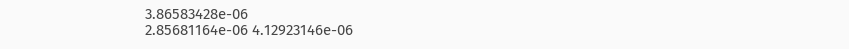3.86583428e-06
2.85681164e-06 4.12923146e-06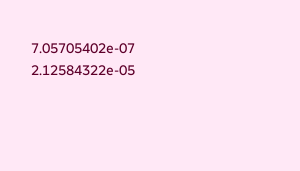7.05705402e-07 2.12584322e-05